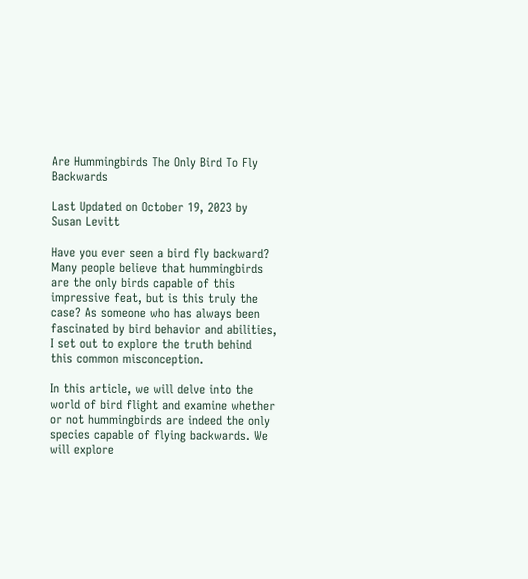Are Hummingbirds The Only Bird To Fly Backwards

Last Updated on October 19, 2023 by Susan Levitt

Have you ever seen a bird fly backward? Many people believe that hummingbirds are the only birds capable of this impressive feat, but is this truly the case? As someone who has always been fascinated by bird behavior and abilities, I set out to explore the truth behind this common misconception.

In this article, we will delve into the world of bird flight and examine whether or not hummingbirds are indeed the only species capable of flying backwards. We will explore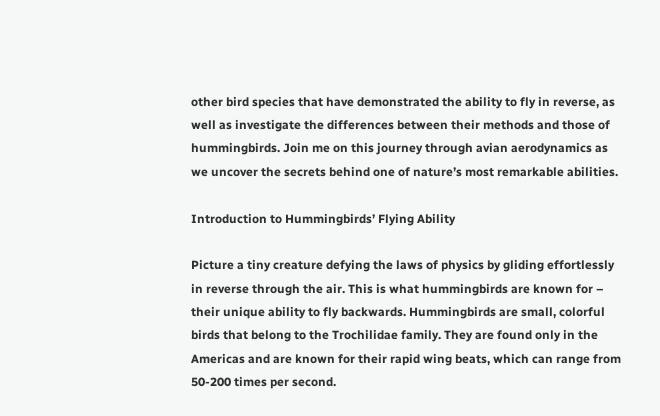other bird species that have demonstrated the ability to fly in reverse, as well as investigate the differences between their methods and those of hummingbirds. Join me on this journey through avian aerodynamics as we uncover the secrets behind one of nature’s most remarkable abilities.

Introduction to Hummingbirds’ Flying Ability

Picture a tiny creature defying the laws of physics by gliding effortlessly in reverse through the air. This is what hummingbirds are known for – their unique ability to fly backwards. Hummingbirds are small, colorful birds that belong to the Trochilidae family. They are found only in the Americas and are known for their rapid wing beats, which can range from 50-200 times per second.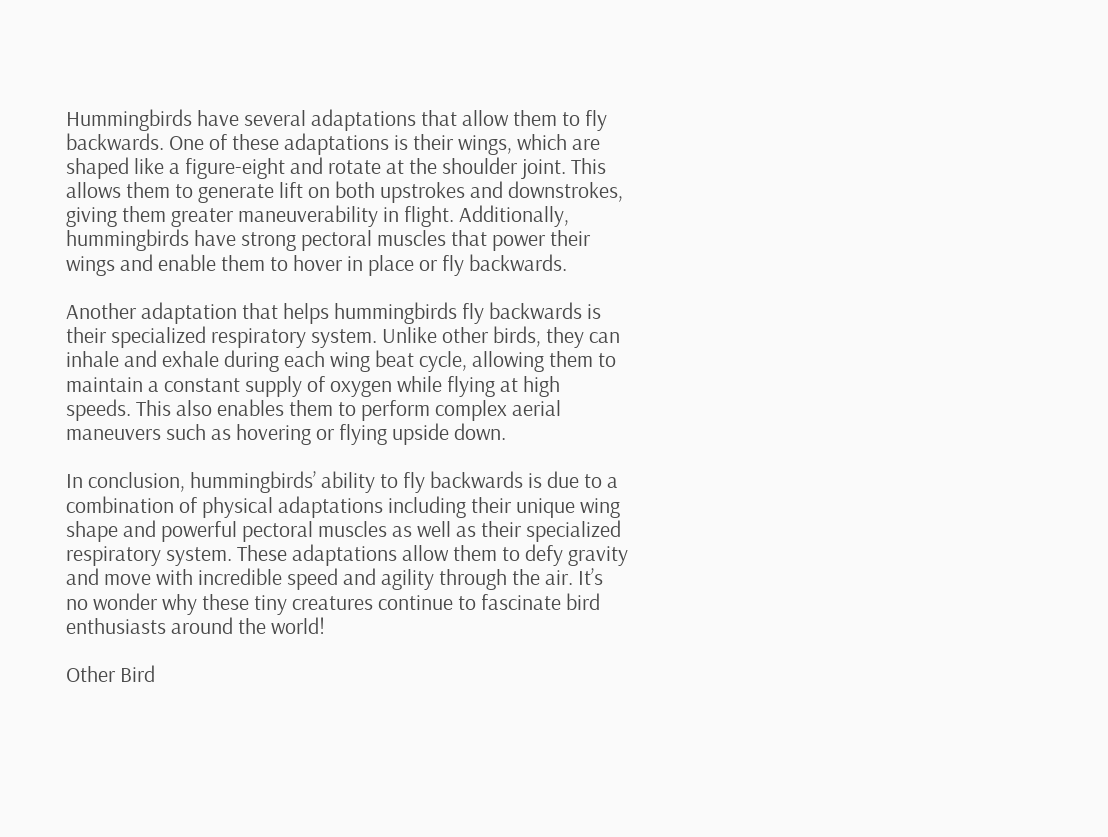Hummingbirds have several adaptations that allow them to fly backwards. One of these adaptations is their wings, which are shaped like a figure-eight and rotate at the shoulder joint. This allows them to generate lift on both upstrokes and downstrokes, giving them greater maneuverability in flight. Additionally, hummingbirds have strong pectoral muscles that power their wings and enable them to hover in place or fly backwards.

Another adaptation that helps hummingbirds fly backwards is their specialized respiratory system. Unlike other birds, they can inhale and exhale during each wing beat cycle, allowing them to maintain a constant supply of oxygen while flying at high speeds. This also enables them to perform complex aerial maneuvers such as hovering or flying upside down.

In conclusion, hummingbirds’ ability to fly backwards is due to a combination of physical adaptations including their unique wing shape and powerful pectoral muscles as well as their specialized respiratory system. These adaptations allow them to defy gravity and move with incredible speed and agility through the air. It’s no wonder why these tiny creatures continue to fascinate bird enthusiasts around the world!

Other Bird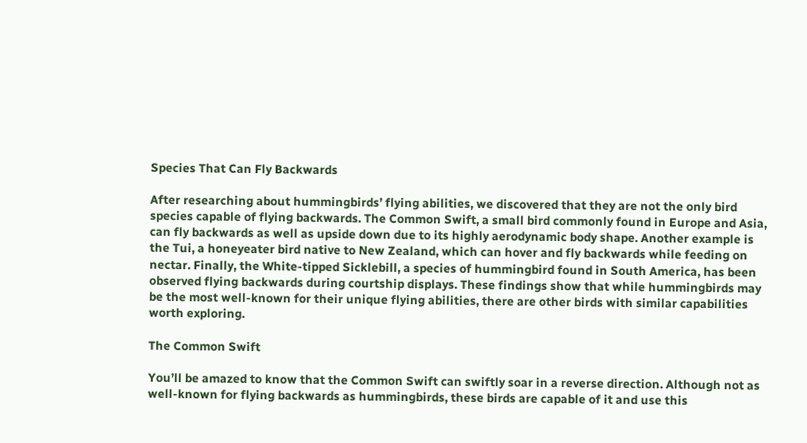Species That Can Fly Backwards

After researching about hummingbirds’ flying abilities, we discovered that they are not the only bird species capable of flying backwards. The Common Swift, a small bird commonly found in Europe and Asia, can fly backwards as well as upside down due to its highly aerodynamic body shape. Another example is the Tui, a honeyeater bird native to New Zealand, which can hover and fly backwards while feeding on nectar. Finally, the White-tipped Sicklebill, a species of hummingbird found in South America, has been observed flying backwards during courtship displays. These findings show that while hummingbirds may be the most well-known for their unique flying abilities, there are other birds with similar capabilities worth exploring.

The Common Swift

You’ll be amazed to know that the Common Swift can swiftly soar in a reverse direction. Although not as well-known for flying backwards as hummingbirds, these birds are capable of it and use this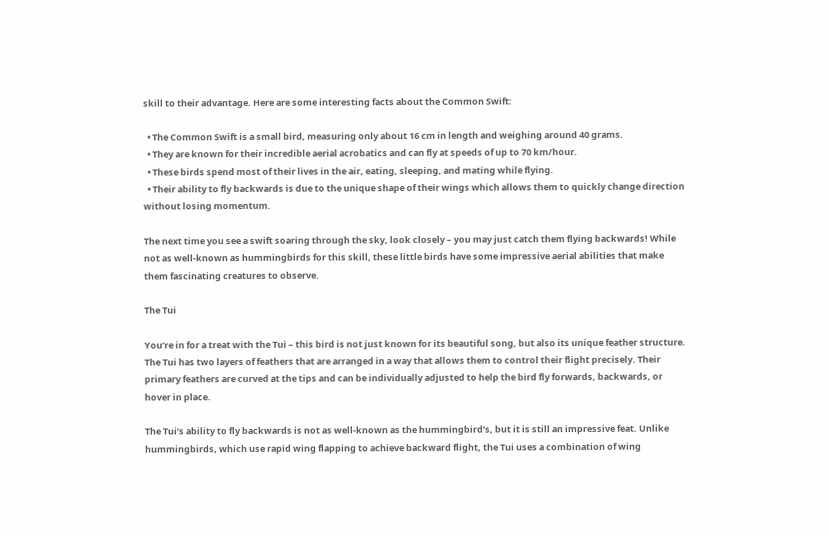skill to their advantage. Here are some interesting facts about the Common Swift:

  • The Common Swift is a small bird, measuring only about 16 cm in length and weighing around 40 grams.
  • They are known for their incredible aerial acrobatics and can fly at speeds of up to 70 km/hour.
  • These birds spend most of their lives in the air, eating, sleeping, and mating while flying.
  • Their ability to fly backwards is due to the unique shape of their wings which allows them to quickly change direction without losing momentum.

The next time you see a swift soaring through the sky, look closely – you may just catch them flying backwards! While not as well-known as hummingbirds for this skill, these little birds have some impressive aerial abilities that make them fascinating creatures to observe.

The Tui

You’re in for a treat with the Tui – this bird is not just known for its beautiful song, but also its unique feather structure. The Tui has two layers of feathers that are arranged in a way that allows them to control their flight precisely. Their primary feathers are curved at the tips and can be individually adjusted to help the bird fly forwards, backwards, or hover in place.

The Tui’s ability to fly backwards is not as well-known as the hummingbird’s, but it is still an impressive feat. Unlike hummingbirds, which use rapid wing flapping to achieve backward flight, the Tui uses a combination of wing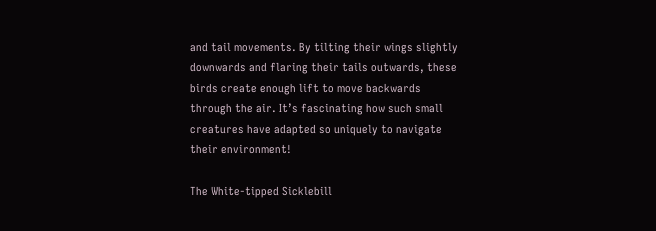and tail movements. By tilting their wings slightly downwards and flaring their tails outwards, these birds create enough lift to move backwards through the air. It’s fascinating how such small creatures have adapted so uniquely to navigate their environment!

The White-tipped Sicklebill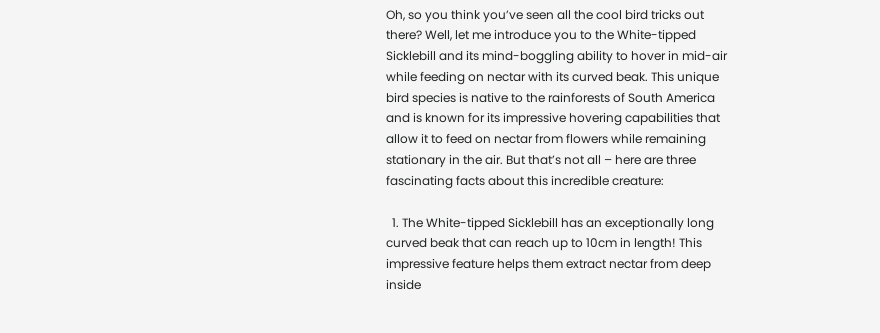Oh, so you think you’ve seen all the cool bird tricks out there? Well, let me introduce you to the White-tipped Sicklebill and its mind-boggling ability to hover in mid-air while feeding on nectar with its curved beak. This unique bird species is native to the rainforests of South America and is known for its impressive hovering capabilities that allow it to feed on nectar from flowers while remaining stationary in the air. But that’s not all – here are three fascinating facts about this incredible creature:

  1. The White-tipped Sicklebill has an exceptionally long curved beak that can reach up to 10cm in length! This impressive feature helps them extract nectar from deep inside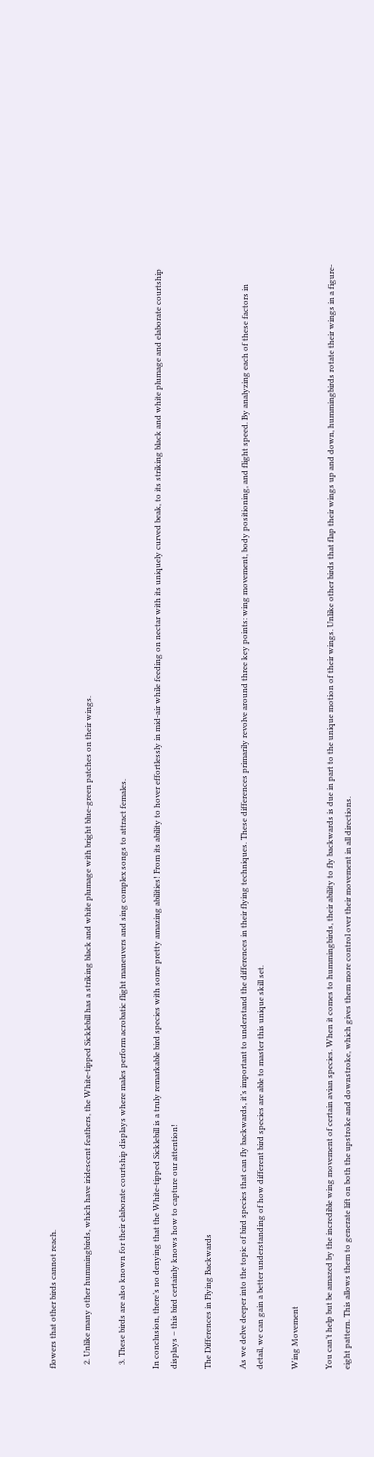flowers that other birds cannot reach.

  2. Unlike many other hummingbirds, which have iridescent feathers, the White-tipped Sicklebill has a striking black and white plumage with bright blue-green patches on their wings.

  3. These birds are also known for their elaborate courtship displays where males perform acrobatic flight maneuvers and sing complex songs to attract females.

In conclusion, there’s no denying that the White-tipped Sicklebill is a truly remarkable bird species with some pretty amazing abilities! From its ability to hover effortlessly in mid-air while feeding on nectar with its uniquely curved beak, to its striking black and white plumage and elaborate courtship displays – this bird certainly knows how to capture our attention!

The Differences in Flying Backwards

As we delve deeper into the topic of bird species that can fly backwards, it’s important to understand the differences in their flying techniques. These differences primarily revolve around three key points: wing movement, body positioning, and flight speed. By analyzing each of these factors in detail, we can gain a better understanding of how different bird species are able to master this unique skill set.

Wing Movement

You can’t help but be amazed by the incredible wing movement of certain avian species. When it comes to hummingbirds, their ability to fly backwards is due in part to the unique motion of their wings. Unlike other birds that flap their wings up and down, hummingbirds rotate their wings in a figure-eight pattern. This allows them to generate lift on both the upstroke and downstroke, which gives them more control over their movement in all directions.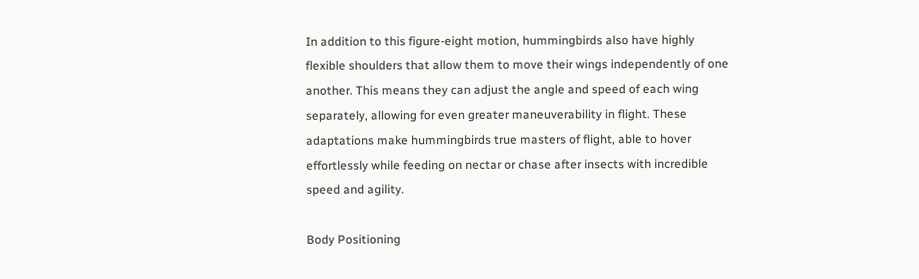In addition to this figure-eight motion, hummingbirds also have highly flexible shoulders that allow them to move their wings independently of one another. This means they can adjust the angle and speed of each wing separately, allowing for even greater maneuverability in flight. These adaptations make hummingbirds true masters of flight, able to hover effortlessly while feeding on nectar or chase after insects with incredible speed and agility.

Body Positioning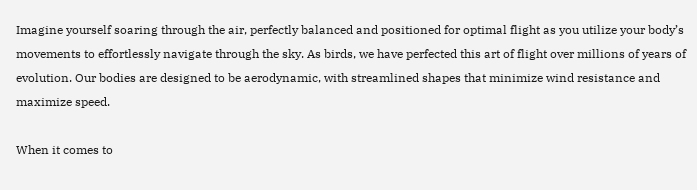Imagine yourself soaring through the air, perfectly balanced and positioned for optimal flight as you utilize your body’s movements to effortlessly navigate through the sky. As birds, we have perfected this art of flight over millions of years of evolution. Our bodies are designed to be aerodynamic, with streamlined shapes that minimize wind resistance and maximize speed.

When it comes to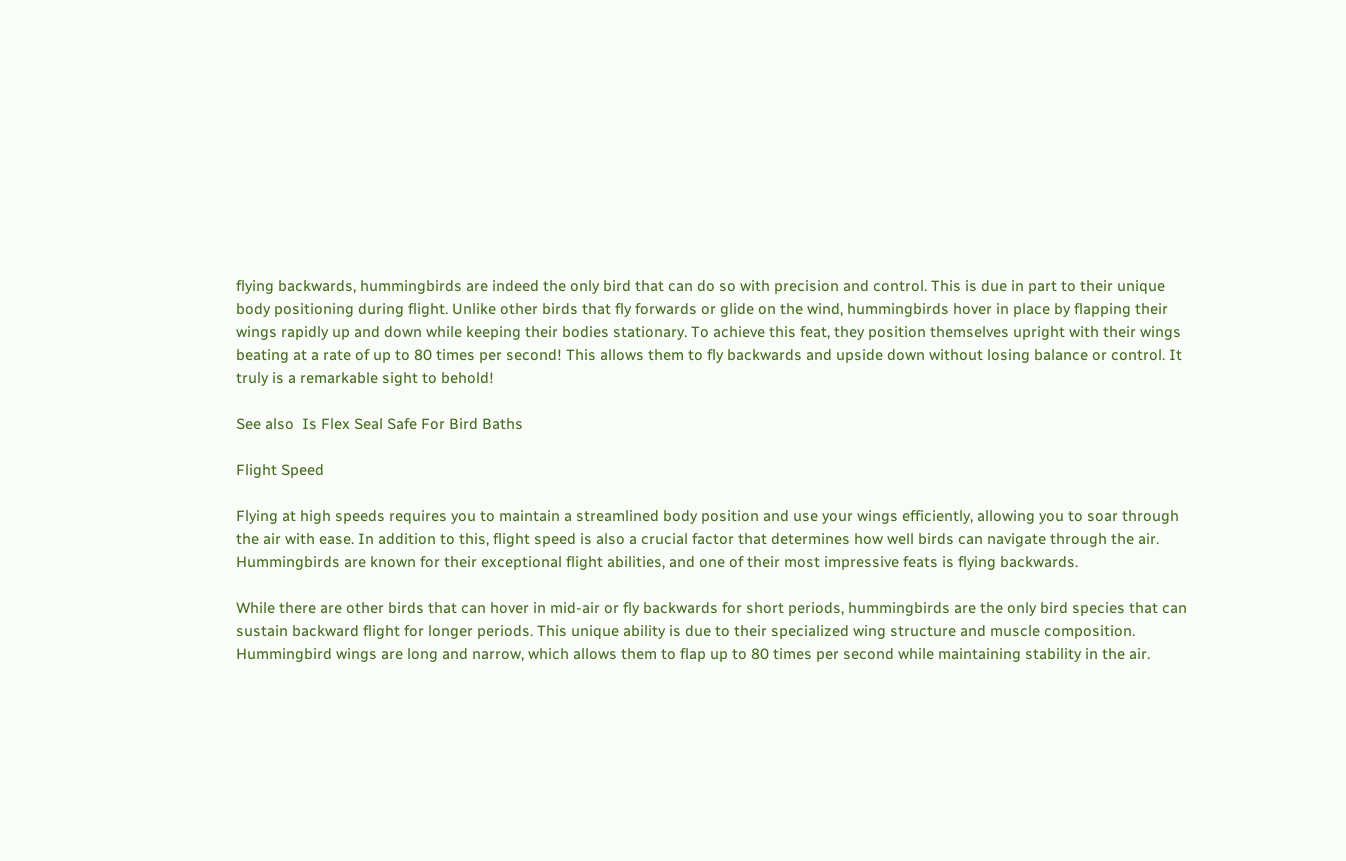flying backwards, hummingbirds are indeed the only bird that can do so with precision and control. This is due in part to their unique body positioning during flight. Unlike other birds that fly forwards or glide on the wind, hummingbirds hover in place by flapping their wings rapidly up and down while keeping their bodies stationary. To achieve this feat, they position themselves upright with their wings beating at a rate of up to 80 times per second! This allows them to fly backwards and upside down without losing balance or control. It truly is a remarkable sight to behold!

See also  Is Flex Seal Safe For Bird Baths

Flight Speed

Flying at high speeds requires you to maintain a streamlined body position and use your wings efficiently, allowing you to soar through the air with ease. In addition to this, flight speed is also a crucial factor that determines how well birds can navigate through the air. Hummingbirds are known for their exceptional flight abilities, and one of their most impressive feats is flying backwards.

While there are other birds that can hover in mid-air or fly backwards for short periods, hummingbirds are the only bird species that can sustain backward flight for longer periods. This unique ability is due to their specialized wing structure and muscle composition. Hummingbird wings are long and narrow, which allows them to flap up to 80 times per second while maintaining stability in the air.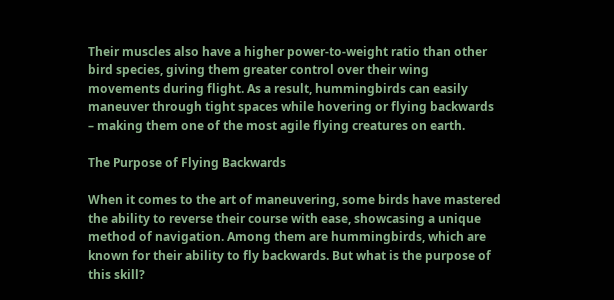Their muscles also have a higher power-to-weight ratio than other bird species, giving them greater control over their wing movements during flight. As a result, hummingbirds can easily maneuver through tight spaces while hovering or flying backwards – making them one of the most agile flying creatures on earth.

The Purpose of Flying Backwards

When it comes to the art of maneuvering, some birds have mastered the ability to reverse their course with ease, showcasing a unique method of navigation. Among them are hummingbirds, which are known for their ability to fly backwards. But what is the purpose of this skill?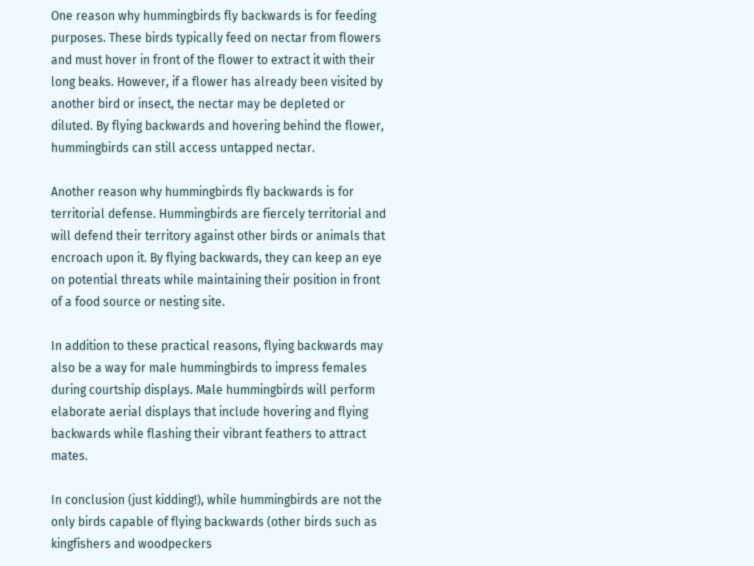One reason why hummingbirds fly backwards is for feeding purposes. These birds typically feed on nectar from flowers and must hover in front of the flower to extract it with their long beaks. However, if a flower has already been visited by another bird or insect, the nectar may be depleted or diluted. By flying backwards and hovering behind the flower, hummingbirds can still access untapped nectar.

Another reason why hummingbirds fly backwards is for territorial defense. Hummingbirds are fiercely territorial and will defend their territory against other birds or animals that encroach upon it. By flying backwards, they can keep an eye on potential threats while maintaining their position in front of a food source or nesting site.

In addition to these practical reasons, flying backwards may also be a way for male hummingbirds to impress females during courtship displays. Male hummingbirds will perform elaborate aerial displays that include hovering and flying backwards while flashing their vibrant feathers to attract mates.

In conclusion (just kidding!), while hummingbirds are not the only birds capable of flying backwards (other birds such as kingfishers and woodpeckers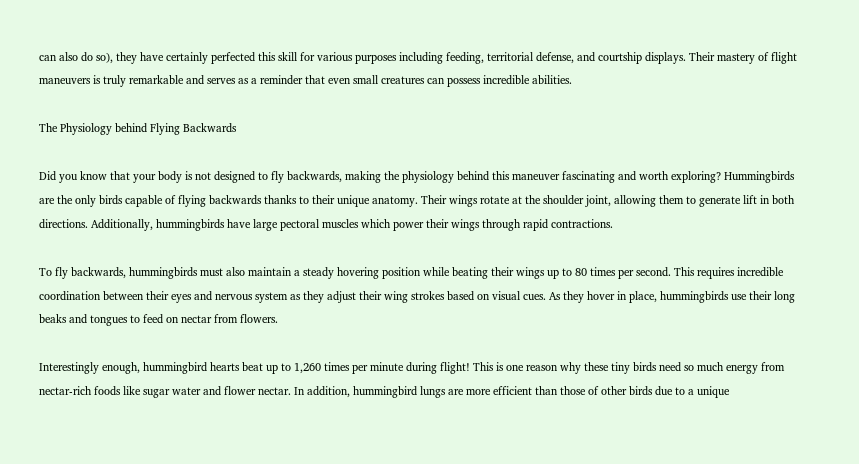can also do so), they have certainly perfected this skill for various purposes including feeding, territorial defense, and courtship displays. Their mastery of flight maneuvers is truly remarkable and serves as a reminder that even small creatures can possess incredible abilities.

The Physiology behind Flying Backwards

Did you know that your body is not designed to fly backwards, making the physiology behind this maneuver fascinating and worth exploring? Hummingbirds are the only birds capable of flying backwards thanks to their unique anatomy. Their wings rotate at the shoulder joint, allowing them to generate lift in both directions. Additionally, hummingbirds have large pectoral muscles which power their wings through rapid contractions.

To fly backwards, hummingbirds must also maintain a steady hovering position while beating their wings up to 80 times per second. This requires incredible coordination between their eyes and nervous system as they adjust their wing strokes based on visual cues. As they hover in place, hummingbirds use their long beaks and tongues to feed on nectar from flowers.

Interestingly enough, hummingbird hearts beat up to 1,260 times per minute during flight! This is one reason why these tiny birds need so much energy from nectar-rich foods like sugar water and flower nectar. In addition, hummingbird lungs are more efficient than those of other birds due to a unique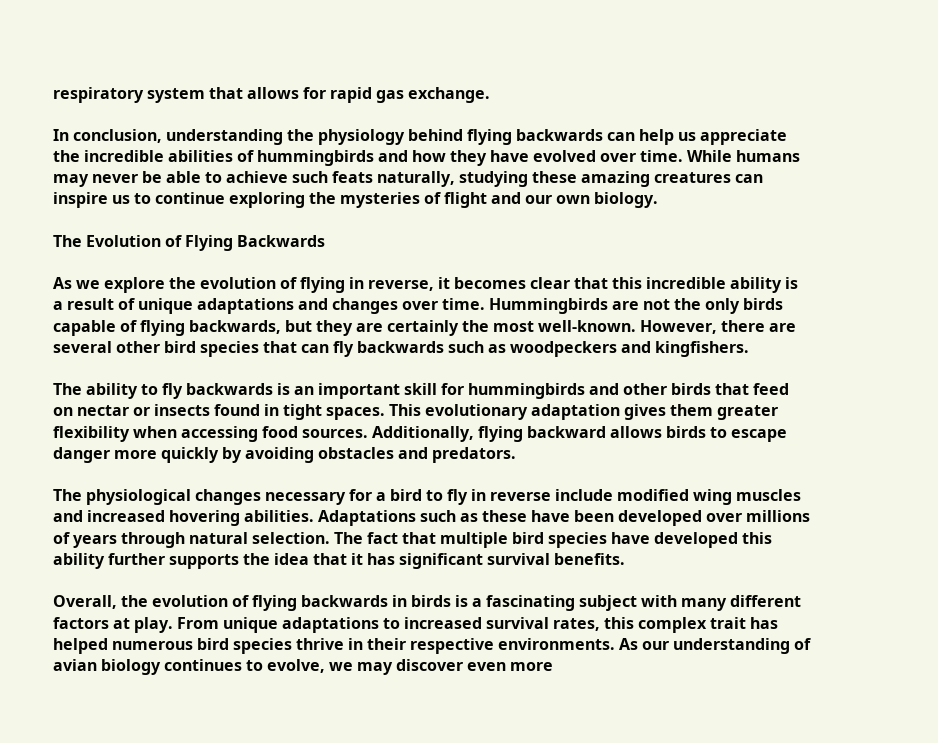respiratory system that allows for rapid gas exchange.

In conclusion, understanding the physiology behind flying backwards can help us appreciate the incredible abilities of hummingbirds and how they have evolved over time. While humans may never be able to achieve such feats naturally, studying these amazing creatures can inspire us to continue exploring the mysteries of flight and our own biology.

The Evolution of Flying Backwards

As we explore the evolution of flying in reverse, it becomes clear that this incredible ability is a result of unique adaptations and changes over time. Hummingbirds are not the only birds capable of flying backwards, but they are certainly the most well-known. However, there are several other bird species that can fly backwards such as woodpeckers and kingfishers.

The ability to fly backwards is an important skill for hummingbirds and other birds that feed on nectar or insects found in tight spaces. This evolutionary adaptation gives them greater flexibility when accessing food sources. Additionally, flying backward allows birds to escape danger more quickly by avoiding obstacles and predators.

The physiological changes necessary for a bird to fly in reverse include modified wing muscles and increased hovering abilities. Adaptations such as these have been developed over millions of years through natural selection. The fact that multiple bird species have developed this ability further supports the idea that it has significant survival benefits.

Overall, the evolution of flying backwards in birds is a fascinating subject with many different factors at play. From unique adaptations to increased survival rates, this complex trait has helped numerous bird species thrive in their respective environments. As our understanding of avian biology continues to evolve, we may discover even more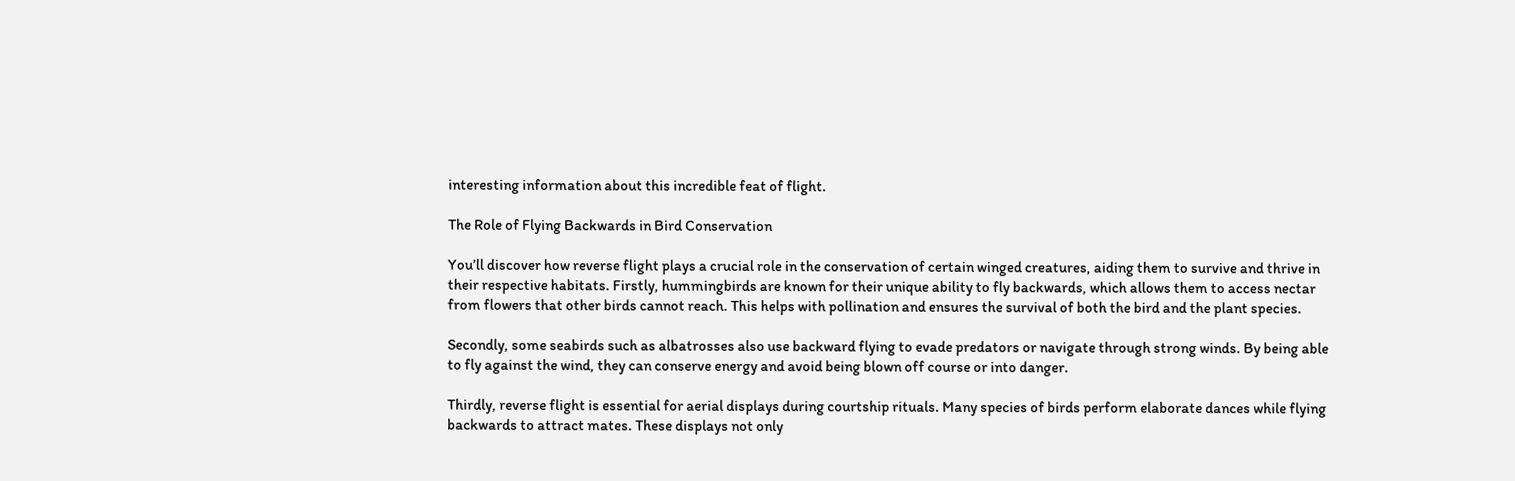interesting information about this incredible feat of flight.

The Role of Flying Backwards in Bird Conservation

You’ll discover how reverse flight plays a crucial role in the conservation of certain winged creatures, aiding them to survive and thrive in their respective habitats. Firstly, hummingbirds are known for their unique ability to fly backwards, which allows them to access nectar from flowers that other birds cannot reach. This helps with pollination and ensures the survival of both the bird and the plant species.

Secondly, some seabirds such as albatrosses also use backward flying to evade predators or navigate through strong winds. By being able to fly against the wind, they can conserve energy and avoid being blown off course or into danger.

Thirdly, reverse flight is essential for aerial displays during courtship rituals. Many species of birds perform elaborate dances while flying backwards to attract mates. These displays not only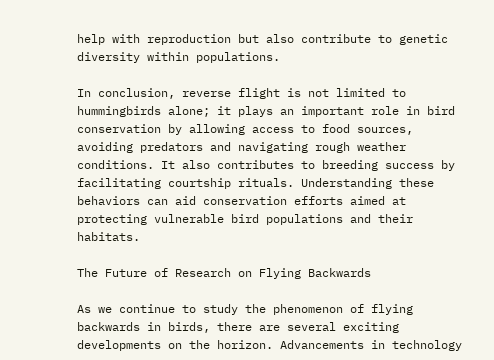help with reproduction but also contribute to genetic diversity within populations.

In conclusion, reverse flight is not limited to hummingbirds alone; it plays an important role in bird conservation by allowing access to food sources, avoiding predators and navigating rough weather conditions. It also contributes to breeding success by facilitating courtship rituals. Understanding these behaviors can aid conservation efforts aimed at protecting vulnerable bird populations and their habitats.

The Future of Research on Flying Backwards

As we continue to study the phenomenon of flying backwards in birds, there are several exciting developments on the horizon. Advancements in technology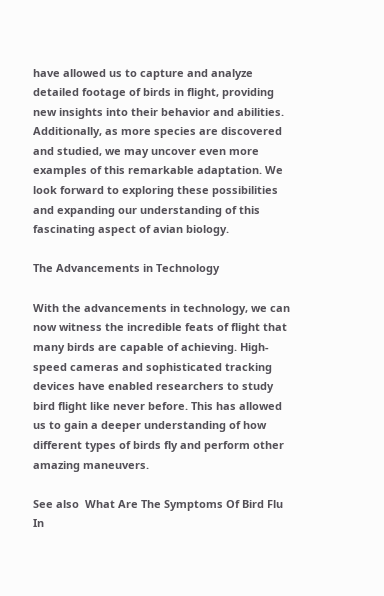have allowed us to capture and analyze detailed footage of birds in flight, providing new insights into their behavior and abilities. Additionally, as more species are discovered and studied, we may uncover even more examples of this remarkable adaptation. We look forward to exploring these possibilities and expanding our understanding of this fascinating aspect of avian biology.

The Advancements in Technology

With the advancements in technology, we can now witness the incredible feats of flight that many birds are capable of achieving. High-speed cameras and sophisticated tracking devices have enabled researchers to study bird flight like never before. This has allowed us to gain a deeper understanding of how different types of birds fly and perform other amazing maneuvers.

See also  What Are The Symptoms Of Bird Flu In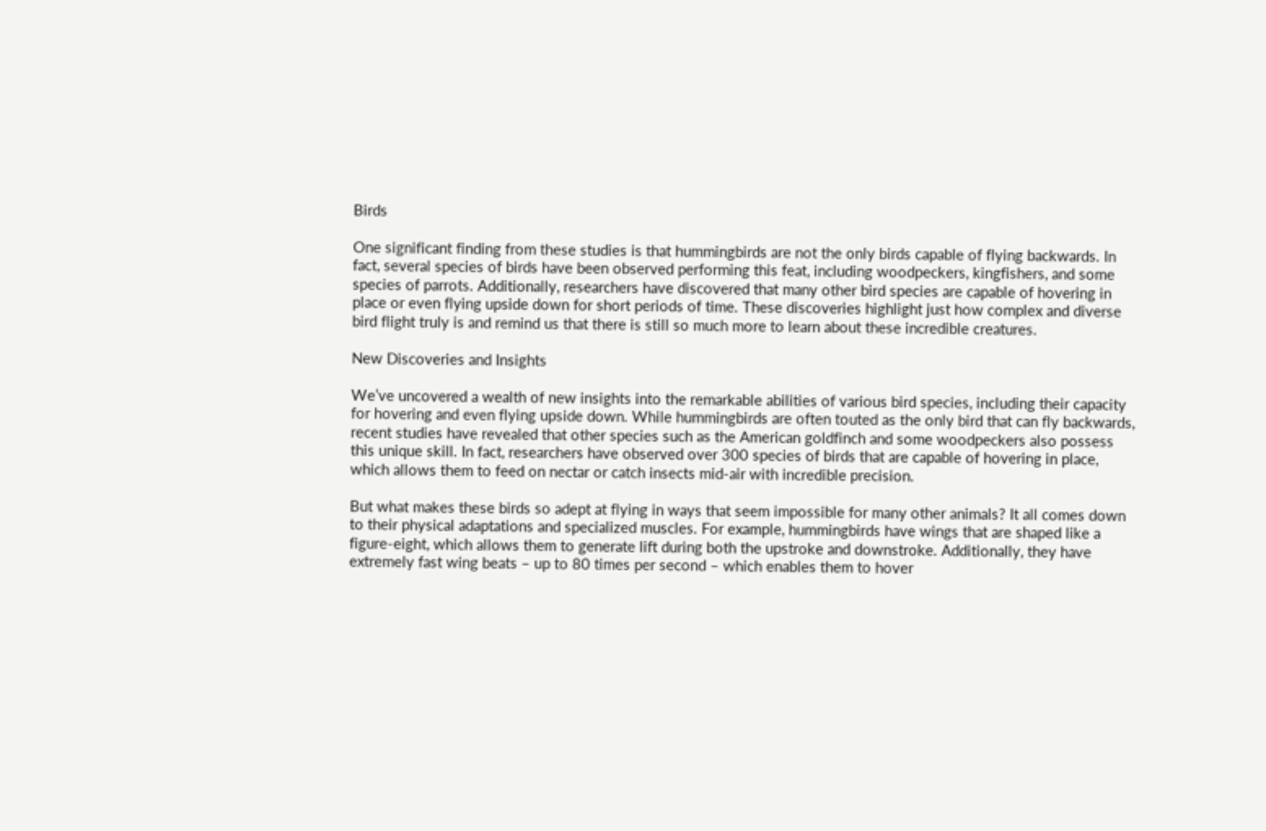Birds

One significant finding from these studies is that hummingbirds are not the only birds capable of flying backwards. In fact, several species of birds have been observed performing this feat, including woodpeckers, kingfishers, and some species of parrots. Additionally, researchers have discovered that many other bird species are capable of hovering in place or even flying upside down for short periods of time. These discoveries highlight just how complex and diverse bird flight truly is and remind us that there is still so much more to learn about these incredible creatures.

New Discoveries and Insights

We’ve uncovered a wealth of new insights into the remarkable abilities of various bird species, including their capacity for hovering and even flying upside down. While hummingbirds are often touted as the only bird that can fly backwards, recent studies have revealed that other species such as the American goldfinch and some woodpeckers also possess this unique skill. In fact, researchers have observed over 300 species of birds that are capable of hovering in place, which allows them to feed on nectar or catch insects mid-air with incredible precision.

But what makes these birds so adept at flying in ways that seem impossible for many other animals? It all comes down to their physical adaptations and specialized muscles. For example, hummingbirds have wings that are shaped like a figure-eight, which allows them to generate lift during both the upstroke and downstroke. Additionally, they have extremely fast wing beats – up to 80 times per second – which enables them to hover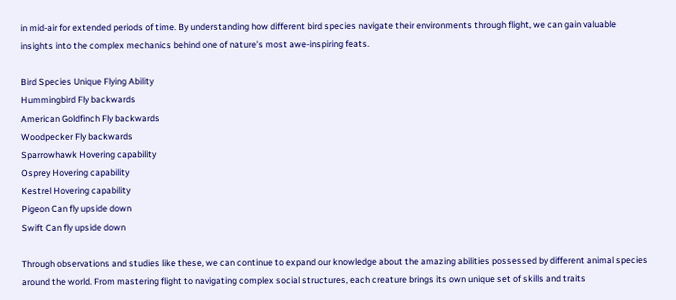in mid-air for extended periods of time. By understanding how different bird species navigate their environments through flight, we can gain valuable insights into the complex mechanics behind one of nature’s most awe-inspiring feats.

Bird Species Unique Flying Ability
Hummingbird Fly backwards
American Goldfinch Fly backwards
Woodpecker Fly backwards
Sparrowhawk Hovering capability
Osprey Hovering capability
Kestrel Hovering capability
Pigeon Can fly upside down
Swift Can fly upside down

Through observations and studies like these, we can continue to expand our knowledge about the amazing abilities possessed by different animal species around the world. From mastering flight to navigating complex social structures, each creature brings its own unique set of skills and traits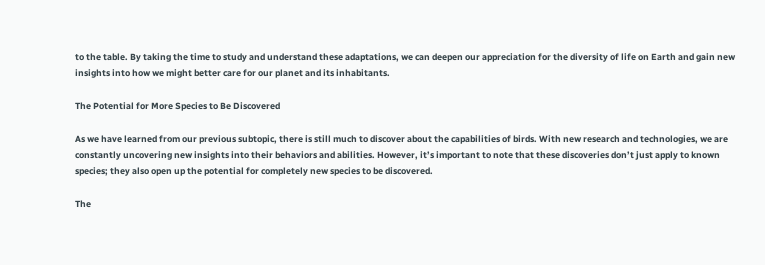to the table. By taking the time to study and understand these adaptations, we can deepen our appreciation for the diversity of life on Earth and gain new insights into how we might better care for our planet and its inhabitants.

The Potential for More Species to Be Discovered

As we have learned from our previous subtopic, there is still much to discover about the capabilities of birds. With new research and technologies, we are constantly uncovering new insights into their behaviors and abilities. However, it’s important to note that these discoveries don’t just apply to known species; they also open up the potential for completely new species to be discovered.

The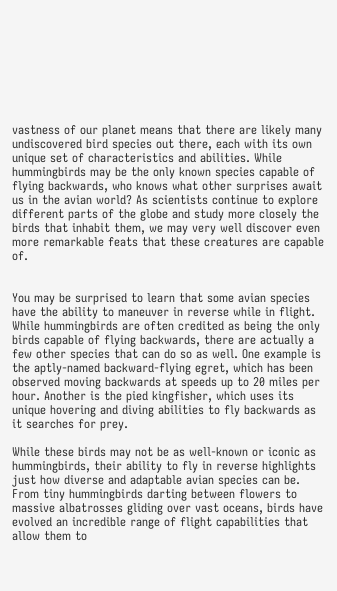vastness of our planet means that there are likely many undiscovered bird species out there, each with its own unique set of characteristics and abilities. While hummingbirds may be the only known species capable of flying backwards, who knows what other surprises await us in the avian world? As scientists continue to explore different parts of the globe and study more closely the birds that inhabit them, we may very well discover even more remarkable feats that these creatures are capable of.


You may be surprised to learn that some avian species have the ability to maneuver in reverse while in flight. While hummingbirds are often credited as being the only birds capable of flying backwards, there are actually a few other species that can do so as well. One example is the aptly-named backward-flying egret, which has been observed moving backwards at speeds up to 20 miles per hour. Another is the pied kingfisher, which uses its unique hovering and diving abilities to fly backwards as it searches for prey.

While these birds may not be as well-known or iconic as hummingbirds, their ability to fly in reverse highlights just how diverse and adaptable avian species can be. From tiny hummingbirds darting between flowers to massive albatrosses gliding over vast oceans, birds have evolved an incredible range of flight capabilities that allow them to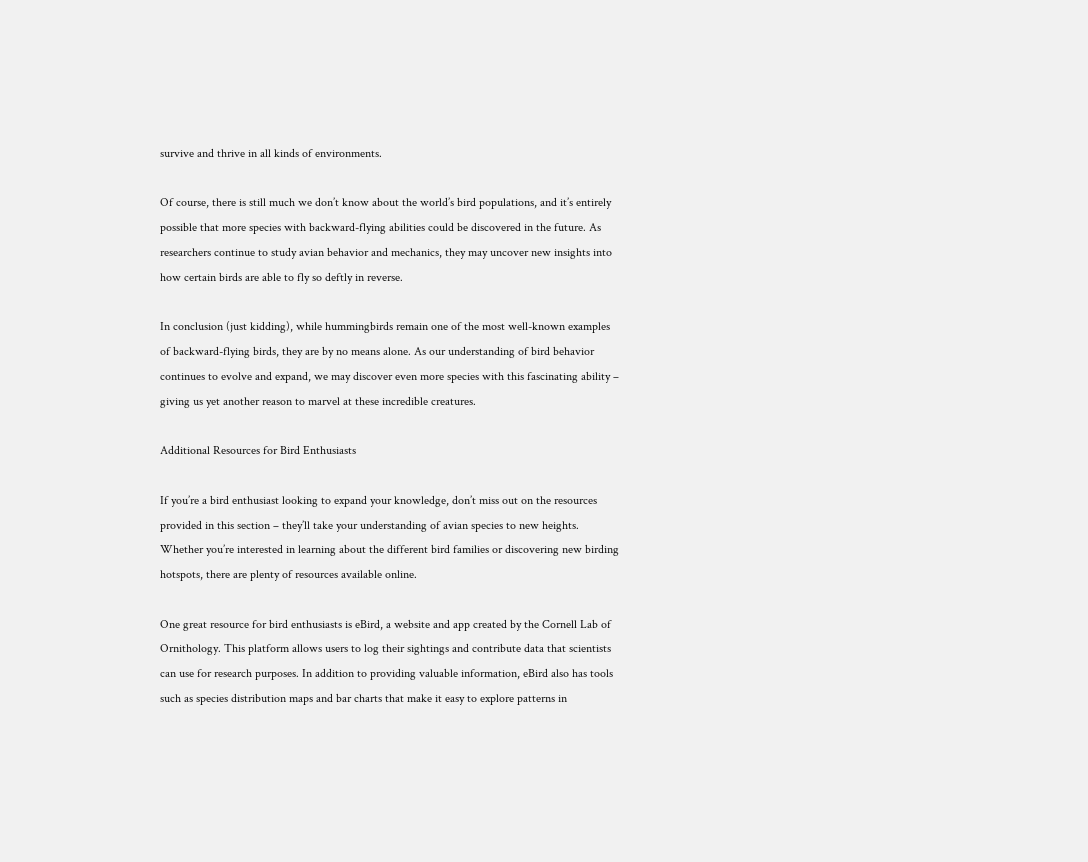survive and thrive in all kinds of environments.

Of course, there is still much we don’t know about the world’s bird populations, and it’s entirely possible that more species with backward-flying abilities could be discovered in the future. As researchers continue to study avian behavior and mechanics, they may uncover new insights into how certain birds are able to fly so deftly in reverse.

In conclusion (just kidding), while hummingbirds remain one of the most well-known examples of backward-flying birds, they are by no means alone. As our understanding of bird behavior continues to evolve and expand, we may discover even more species with this fascinating ability – giving us yet another reason to marvel at these incredible creatures.

Additional Resources for Bird Enthusiasts

If you’re a bird enthusiast looking to expand your knowledge, don’t miss out on the resources provided in this section – they’ll take your understanding of avian species to new heights. Whether you’re interested in learning about the different bird families or discovering new birding hotspots, there are plenty of resources available online.

One great resource for bird enthusiasts is eBird, a website and app created by the Cornell Lab of Ornithology. This platform allows users to log their sightings and contribute data that scientists can use for research purposes. In addition to providing valuable information, eBird also has tools such as species distribution maps and bar charts that make it easy to explore patterns in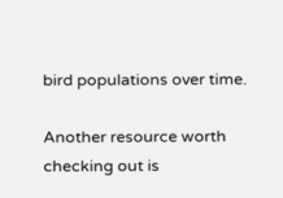bird populations over time.

Another resource worth checking out is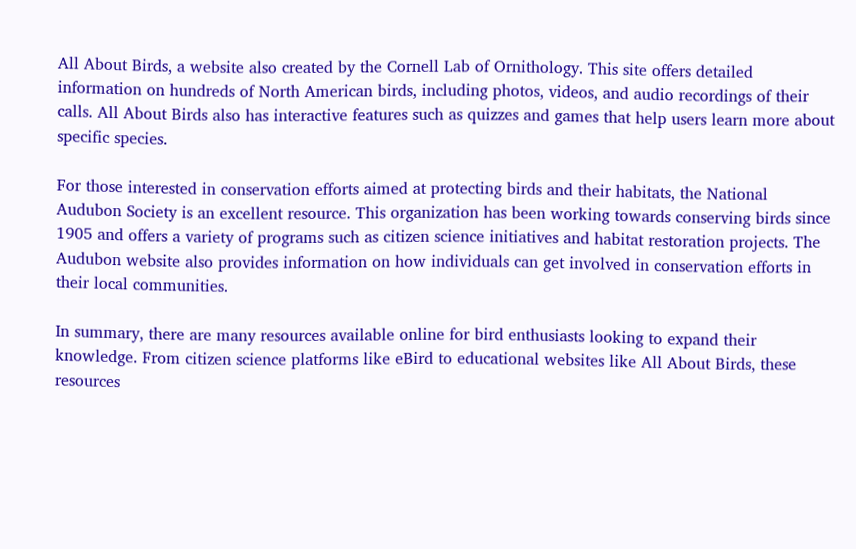All About Birds, a website also created by the Cornell Lab of Ornithology. This site offers detailed information on hundreds of North American birds, including photos, videos, and audio recordings of their calls. All About Birds also has interactive features such as quizzes and games that help users learn more about specific species.

For those interested in conservation efforts aimed at protecting birds and their habitats, the National Audubon Society is an excellent resource. This organization has been working towards conserving birds since 1905 and offers a variety of programs such as citizen science initiatives and habitat restoration projects. The Audubon website also provides information on how individuals can get involved in conservation efforts in their local communities.

In summary, there are many resources available online for bird enthusiasts looking to expand their knowledge. From citizen science platforms like eBird to educational websites like All About Birds, these resources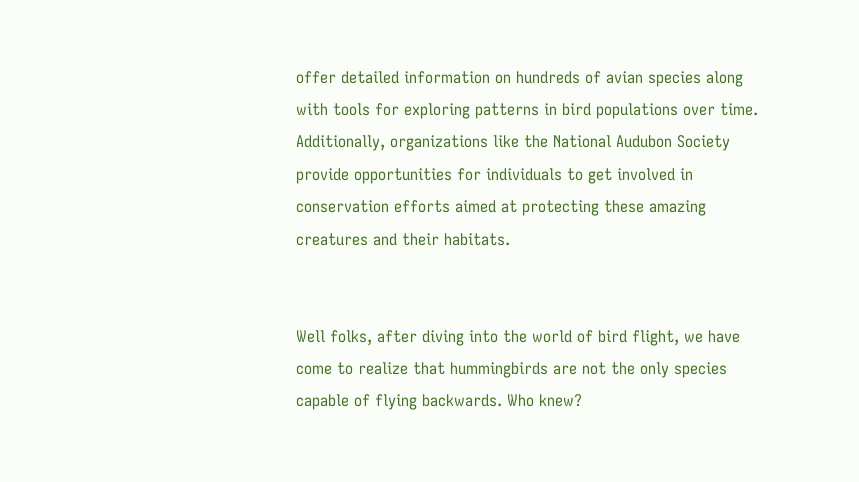offer detailed information on hundreds of avian species along with tools for exploring patterns in bird populations over time. Additionally, organizations like the National Audubon Society provide opportunities for individuals to get involved in conservation efforts aimed at protecting these amazing creatures and their habitats.


Well folks, after diving into the world of bird flight, we have come to realize that hummingbirds are not the only species capable of flying backwards. Who knew?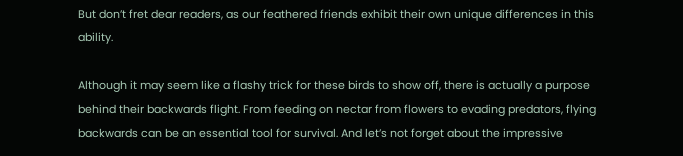But don’t fret dear readers, as our feathered friends exhibit their own unique differences in this ability.

Although it may seem like a flashy trick for these birds to show off, there is actually a purpose behind their backwards flight. From feeding on nectar from flowers to evading predators, flying backwards can be an essential tool for survival. And let’s not forget about the impressive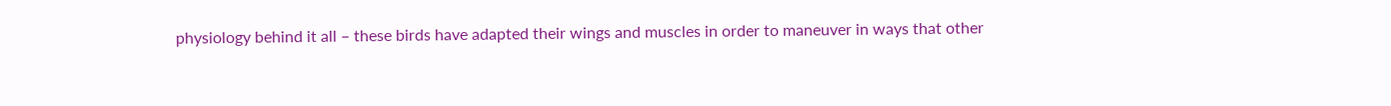physiology behind it all – these birds have adapted their wings and muscles in order to maneuver in ways that other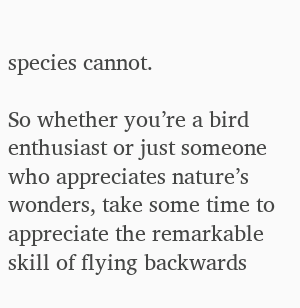species cannot.

So whether you’re a bird enthusiast or just someone who appreciates nature’s wonders, take some time to appreciate the remarkable skill of flying backwards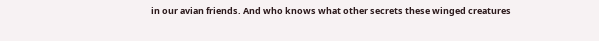in our avian friends. And who knows what other secrets these winged creatures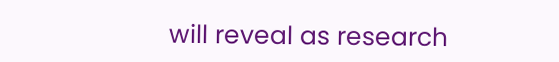will reveal as research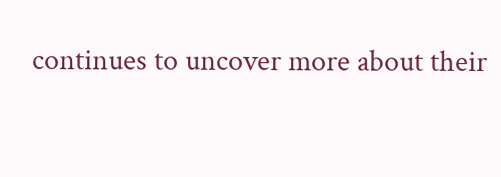continues to uncover more about their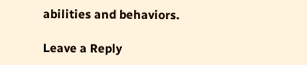abilities and behaviors.

Leave a Reply